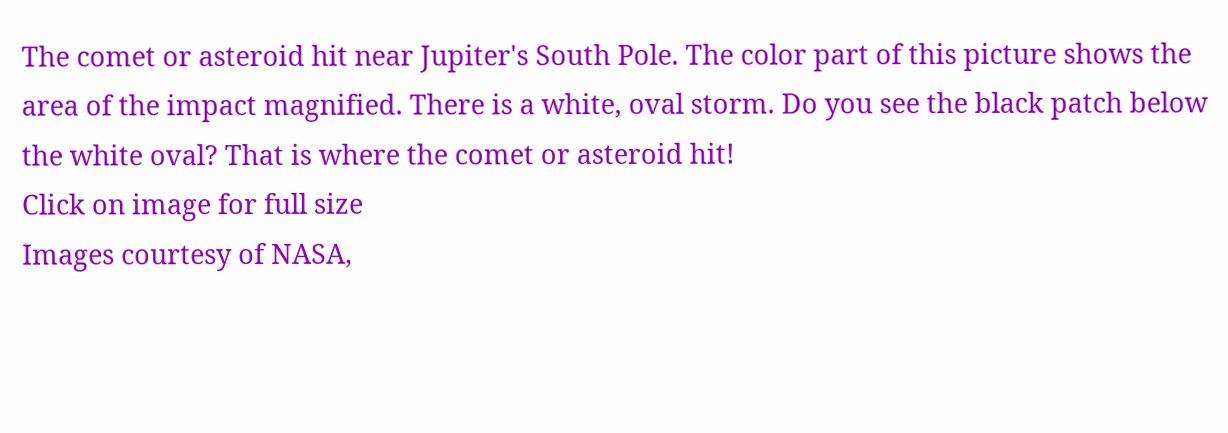The comet or asteroid hit near Jupiter's South Pole. The color part of this picture shows the area of the impact magnified. There is a white, oval storm. Do you see the black patch below the white oval? That is where the comet or asteroid hit!
Click on image for full size
Images courtesy of NASA,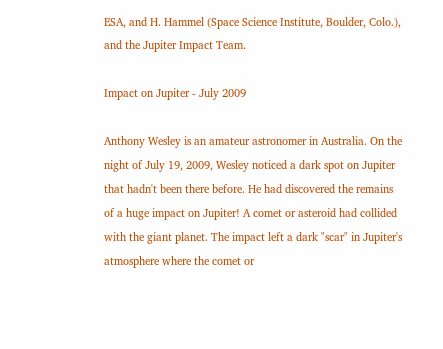ESA, and H. Hammel (Space Science Institute, Boulder, Colo.), and the Jupiter Impact Team.

Impact on Jupiter - July 2009

Anthony Wesley is an amateur astronomer in Australia. On the night of July 19, 2009, Wesley noticed a dark spot on Jupiter that hadn't been there before. He had discovered the remains of a huge impact on Jupiter! A comet or asteroid had collided with the giant planet. The impact left a dark "scar" in Jupiter's atmosphere where the comet or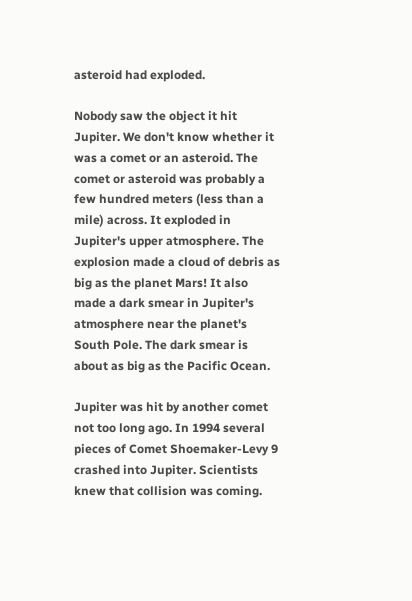asteroid had exploded.

Nobody saw the object it hit Jupiter. We don't know whether it was a comet or an asteroid. The comet or asteroid was probably a few hundred meters (less than a mile) across. It exploded in Jupiter's upper atmosphere. The explosion made a cloud of debris as big as the planet Mars! It also made a dark smear in Jupiter's atmosphere near the planet's South Pole. The dark smear is about as big as the Pacific Ocean.

Jupiter was hit by another comet not too long ago. In 1994 several pieces of Comet Shoemaker-Levy 9 crashed into Jupiter. Scientists knew that collision was coming.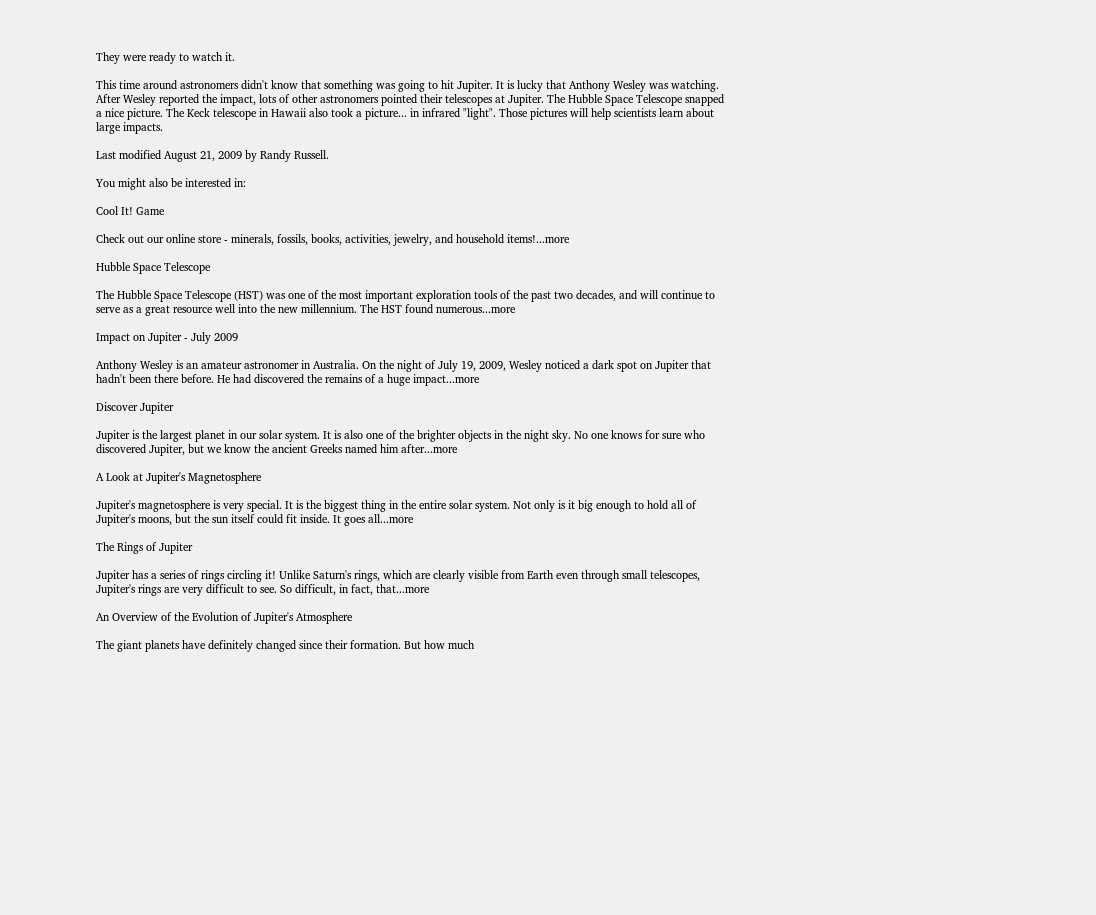They were ready to watch it.

This time around astronomers didn't know that something was going to hit Jupiter. It is lucky that Anthony Wesley was watching. After Wesley reported the impact, lots of other astronomers pointed their telescopes at Jupiter. The Hubble Space Telescope snapped a nice picture. The Keck telescope in Hawaii also took a picture... in infrared "light". Those pictures will help scientists learn about large impacts.

Last modified August 21, 2009 by Randy Russell.

You might also be interested in:

Cool It! Game

Check out our online store - minerals, fossils, books, activities, jewelry, and household items!...more

Hubble Space Telescope

The Hubble Space Telescope (HST) was one of the most important exploration tools of the past two decades, and will continue to serve as a great resource well into the new millennium. The HST found numerous...more

Impact on Jupiter - July 2009

Anthony Wesley is an amateur astronomer in Australia. On the night of July 19, 2009, Wesley noticed a dark spot on Jupiter that hadn't been there before. He had discovered the remains of a huge impact...more

Discover Jupiter

Jupiter is the largest planet in our solar system. It is also one of the brighter objects in the night sky. No one knows for sure who discovered Jupiter, but we know the ancient Greeks named him after...more

A Look at Jupiter's Magnetosphere

Jupiter's magnetosphere is very special. It is the biggest thing in the entire solar system. Not only is it big enough to hold all of Jupiter's moons, but the sun itself could fit inside. It goes all...more

The Rings of Jupiter

Jupiter has a series of rings circling it! Unlike Saturn's rings, which are clearly visible from Earth even through small telescopes, Jupiter's rings are very difficult to see. So difficult, in fact, that...more

An Overview of the Evolution of Jupiter's Atmosphere

The giant planets have definitely changed since their formation. But how much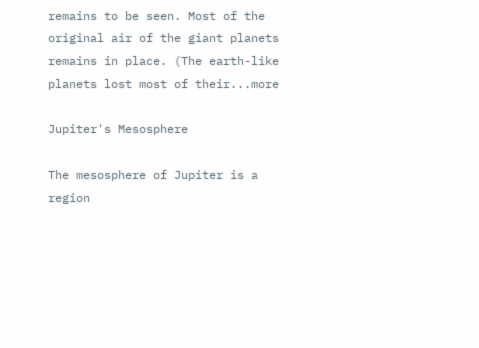remains to be seen. Most of the original air of the giant planets remains in place. (The earth-like planets lost most of their...more

Jupiter's Mesosphere

The mesosphere of Jupiter is a region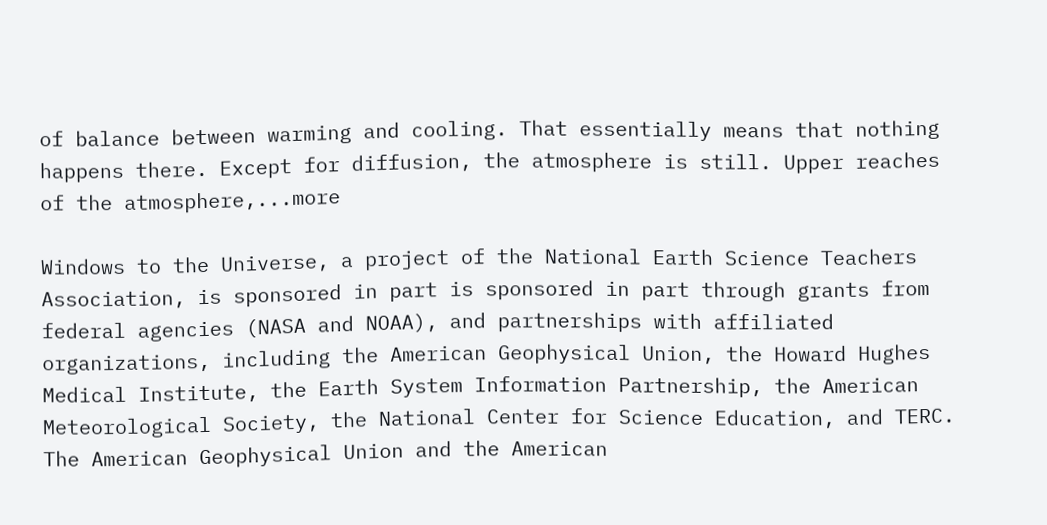of balance between warming and cooling. That essentially means that nothing happens there. Except for diffusion, the atmosphere is still. Upper reaches of the atmosphere,...more

Windows to the Universe, a project of the National Earth Science Teachers Association, is sponsored in part is sponsored in part through grants from federal agencies (NASA and NOAA), and partnerships with affiliated organizations, including the American Geophysical Union, the Howard Hughes Medical Institute, the Earth System Information Partnership, the American Meteorological Society, the National Center for Science Education, and TERC. The American Geophysical Union and the American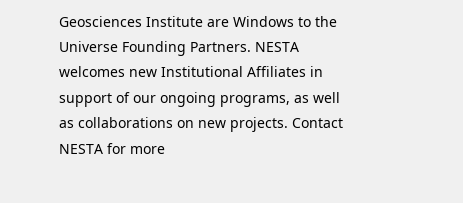Geosciences Institute are Windows to the Universe Founding Partners. NESTA welcomes new Institutional Affiliates in support of our ongoing programs, as well as collaborations on new projects. Contact NESTA for more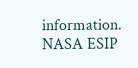information. NASA ESIP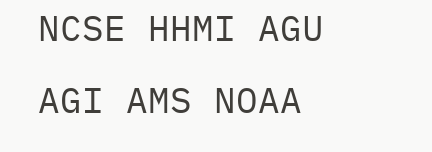NCSE HHMI AGU AGI AMS NOAA